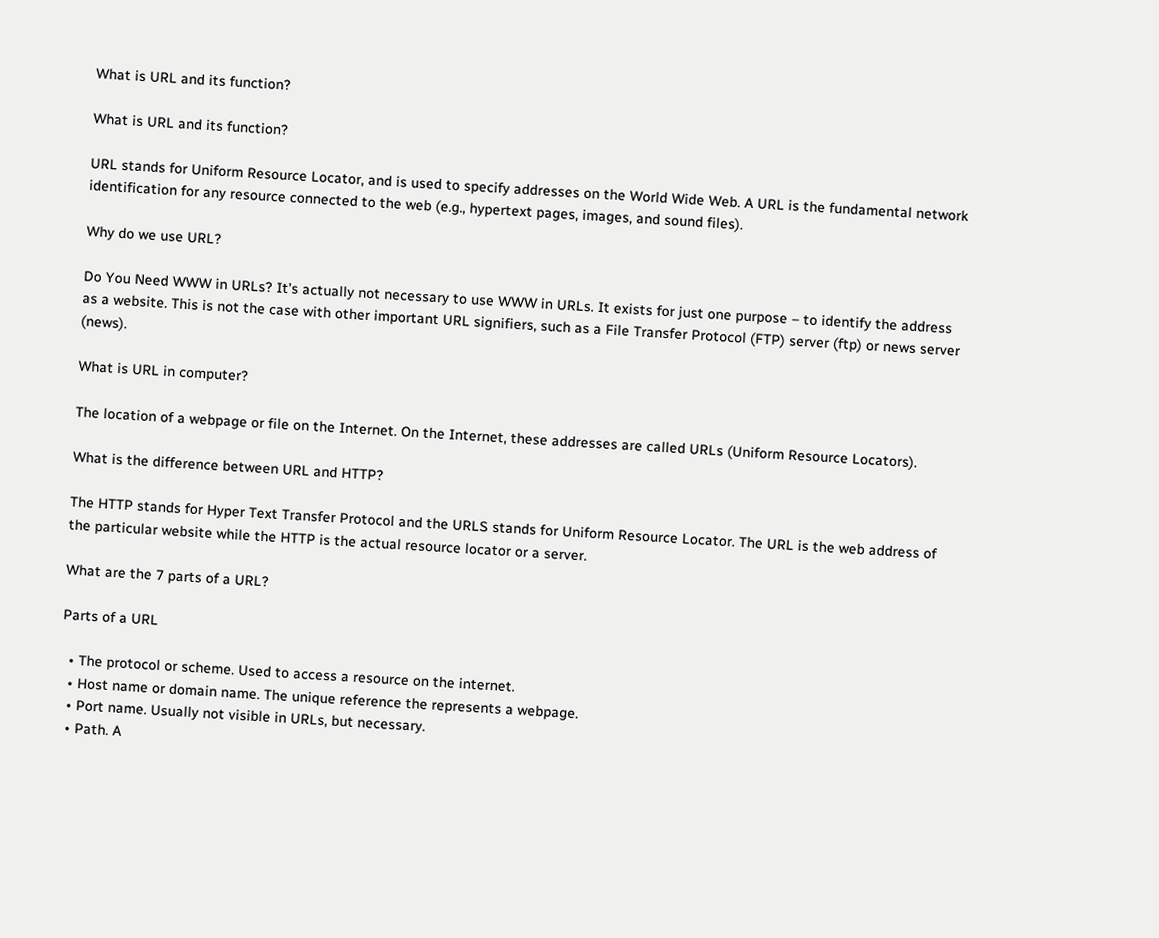What is URL and its function?

What is URL and its function?

URL stands for Uniform Resource Locator, and is used to specify addresses on the World Wide Web. A URL is the fundamental network identification for any resource connected to the web (e.g., hypertext pages, images, and sound files).

Why do we use URL?

Do You Need WWW in URLs? It’s actually not necessary to use WWW in URLs. It exists for just one purpose – to identify the address as a website. This is not the case with other important URL signifiers, such as a File Transfer Protocol (FTP) server (ftp) or news server (news).

What is URL in computer?

The location of a webpage or file on the Internet. On the Internet, these addresses are called URLs (Uniform Resource Locators).

What is the difference between URL and HTTP?

The HTTP stands for Hyper Text Transfer Protocol and the URLS stands for Uniform Resource Locator. The URL is the web address of the particular website while the HTTP is the actual resource locator or a server.

What are the 7 parts of a URL?

Parts of a URL

  • The protocol or scheme. Used to access a resource on the internet.
  • Host name or domain name. The unique reference the represents a webpage.
  • Port name. Usually not visible in URLs, but necessary.
  • Path. A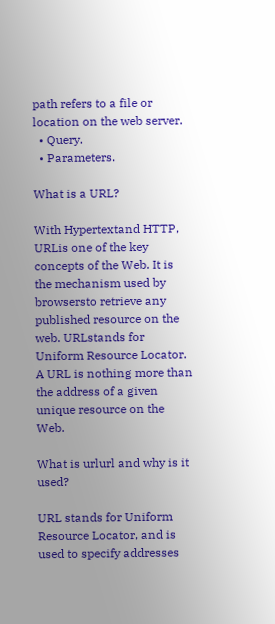path refers to a file or location on the web server.
  • Query.
  • Parameters.

What is a URL?

With Hypertextand HTTP, URLis one of the key concepts of the Web. It is the mechanism used by browsersto retrieve any published resource on the web. URLstands for Uniform Resource Locator. A URL is nothing more than the address of a given unique resource on the Web.

What is urlurl and why is it used?

URL stands for Uniform Resource Locator, and is used to specify addresses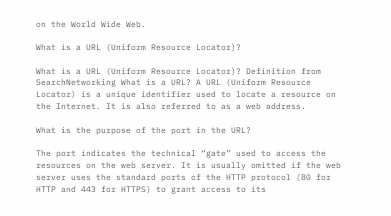on the World Wide Web.

What is a URL (Uniform Resource Locator)?

What is a URL (Uniform Resource Locator)? Definition from SearchNetworking What is a URL? A URL (Uniform Resource Locator) is a unique identifier used to locate a resource on the Internet. It is also referred to as a web address.

What is the purpose of the port in the URL?

The port indicates the technical “gate” used to access the resources on the web server. It is usually omitted if the web server uses the standard ports of the HTTP protocol (80 for HTTP and 443 for HTTPS) to grant access to its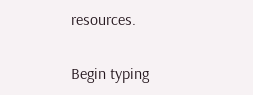resources.

Begin typing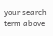your search term above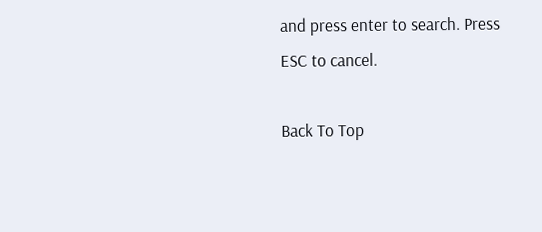and press enter to search. Press ESC to cancel.

Back To Top